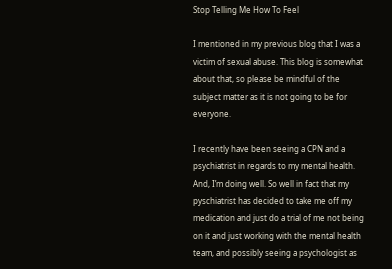Stop Telling Me How To Feel

I mentioned in my previous blog that I was a victim of sexual abuse. This blog is somewhat about that, so please be mindful of the subject matter as it is not going to be for everyone.

I recently have been seeing a CPN and a psychiatrist in regards to my mental health. And, I’m doing well. So well in fact that my pyschiatrist has decided to take me off my medication and just do a trial of me not being on it and just working with the mental health team, and possibly seeing a psychologist as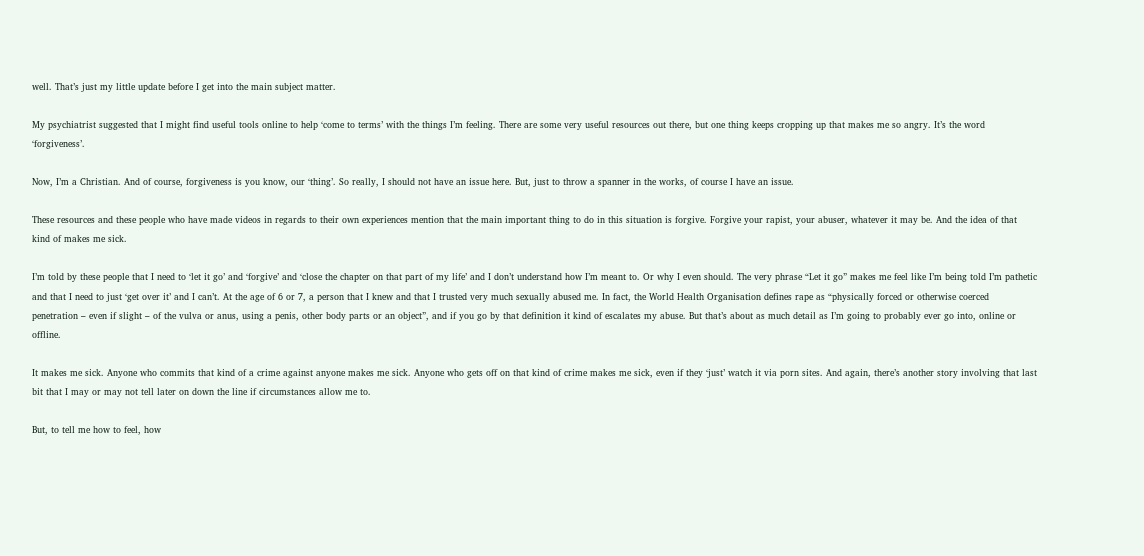well. That’s just my little update before I get into the main subject matter.

My psychiatrist suggested that I might find useful tools online to help ‘come to terms’ with the things I’m feeling. There are some very useful resources out there, but one thing keeps cropping up that makes me so angry. It’s the word ‘forgiveness’.

Now, I’m a Christian. And of course, forgiveness is you know, our ‘thing’. So really, I should not have an issue here. But, just to throw a spanner in the works, of course I have an issue.

These resources and these people who have made videos in regards to their own experiences mention that the main important thing to do in this situation is forgive. Forgive your rapist, your abuser, whatever it may be. And the idea of that kind of makes me sick.

I’m told by these people that I need to ‘let it go’ and ‘forgive’ and ‘close the chapter on that part of my life’ and I don’t understand how I’m meant to. Or why I even should. The very phrase “Let it go” makes me feel like I’m being told I’m pathetic and that I need to just ‘get over it’ and I can’t. At the age of 6 or 7, a person that I knew and that I trusted very much sexually abused me. In fact, the World Health Organisation defines rape as “physically forced or otherwise coerced penetration – even if slight – of the vulva or anus, using a penis, other body parts or an object”, and if you go by that definition it kind of escalates my abuse. But that’s about as much detail as I’m going to probably ever go into, online or offline.

It makes me sick. Anyone who commits that kind of a crime against anyone makes me sick. Anyone who gets off on that kind of crime makes me sick, even if they ‘just’ watch it via porn sites. And again, there’s another story involving that last bit that I may or may not tell later on down the line if circumstances allow me to.

But, to tell me how to feel, how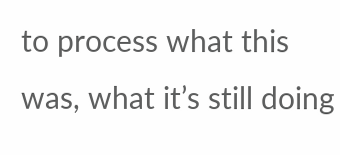to process what this was, what it’s still doing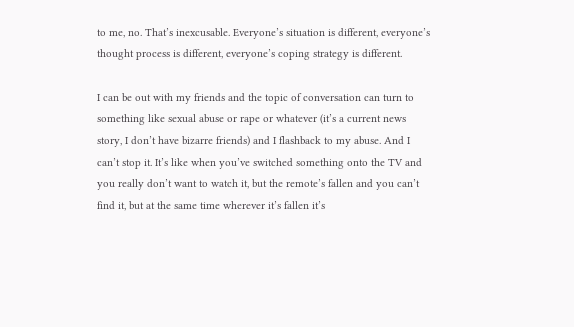to me, no. That’s inexcusable. Everyone’s situation is different, everyone’s thought process is different, everyone’s coping strategy is different.

I can be out with my friends and the topic of conversation can turn to something like sexual abuse or rape or whatever (it’s a current news story, I don’t have bizarre friends) and I flashback to my abuse. And I can’t stop it. It’s like when you’ve switched something onto the TV and you really don’t want to watch it, but the remote’s fallen and you can’t find it, but at the same time wherever it’s fallen it’s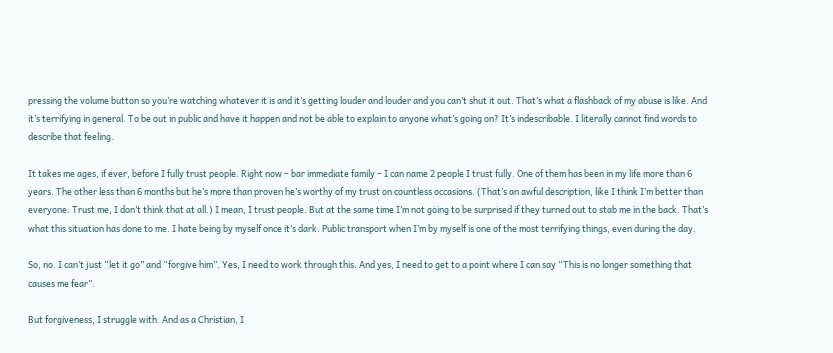pressing the volume button so you’re watching whatever it is and it’s getting louder and louder and you can’t shut it out. That’s what a flashback of my abuse is like. And it’s terrifying in general. To be out in public and have it happen and not be able to explain to anyone what’s going on? It’s indescribable. I literally cannot find words to describe that feeling.

It takes me ages, if ever, before I fully trust people. Right now – bar immediate family – I can name 2 people I trust fully. One of them has been in my life more than 6 years. The other less than 6 months but he’s more than proven he’s worthy of my trust on countless occasions. (That’s an awful description, like I think I’m better than everyone. Trust me, I don’t think that at all.) I mean, I trust people. But at the same time I’m not going to be surprised if they turned out to stab me in the back. That’s what this situation has done to me. I hate being by myself once it’s dark. Public transport when I’m by myself is one of the most terrifying things, even during the day.

So, no. I can’t just “let it go” and “forgive him”. Yes, I need to work through this. And yes, I need to get to a point where I can say “This is no longer something that causes me fear”.

But forgiveness, I struggle with. And as a Christian, I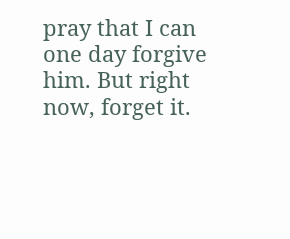pray that I can one day forgive him. But right now, forget it.